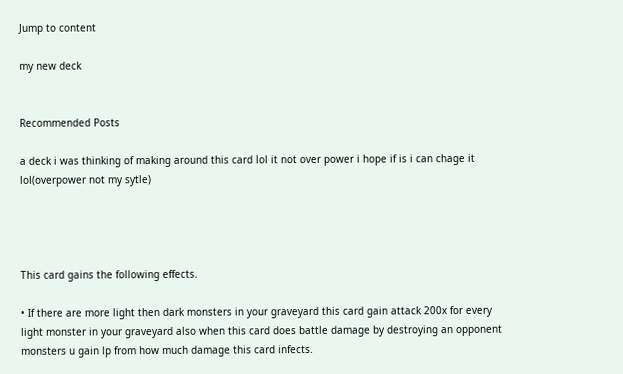Jump to content

my new deck


Recommended Posts

a deck i was thinking of making around this card lol it not over power i hope if is i can chage it lol(overpower not my sytle)




This card gains the following effects.

• If there are more light then dark monsters in your graveyard this card gain attack 200x for every light monster in your graveyard also when this card does battle damage by destroying an opponent monsters u gain lp from how much damage this card infects.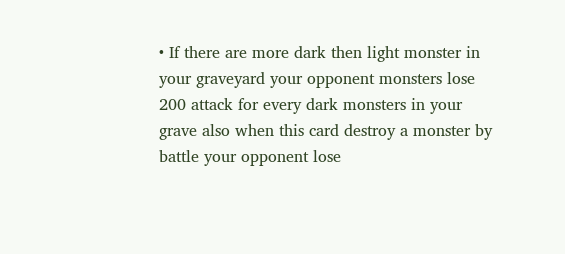• If there are more dark then light monster in your graveyard your opponent monsters lose 200 attack for every dark monsters in your grave also when this card destroy a monster by battle your opponent lose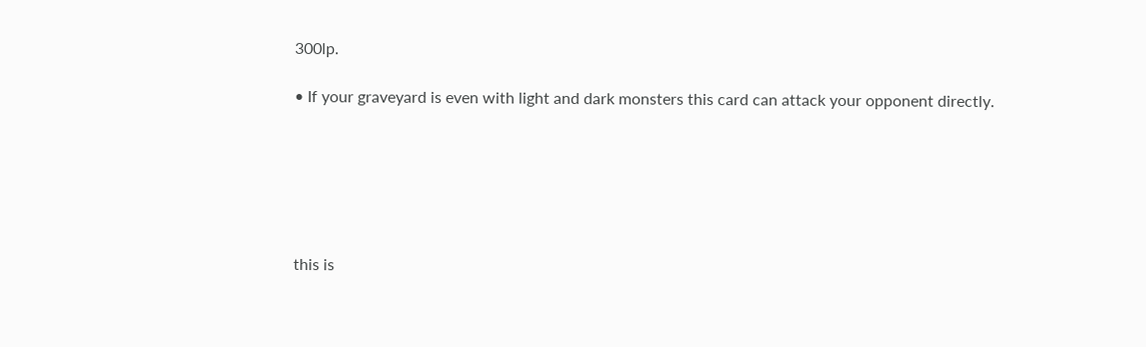300lp.

• If your graveyard is even with light and dark monsters this card can attack your opponent directly.






this is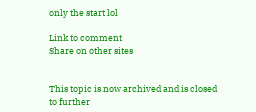only the start lol

Link to comment
Share on other sites


This topic is now archived and is closed to further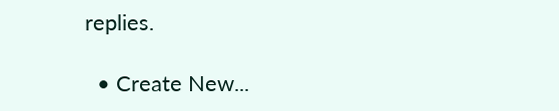replies.

  • Create New...